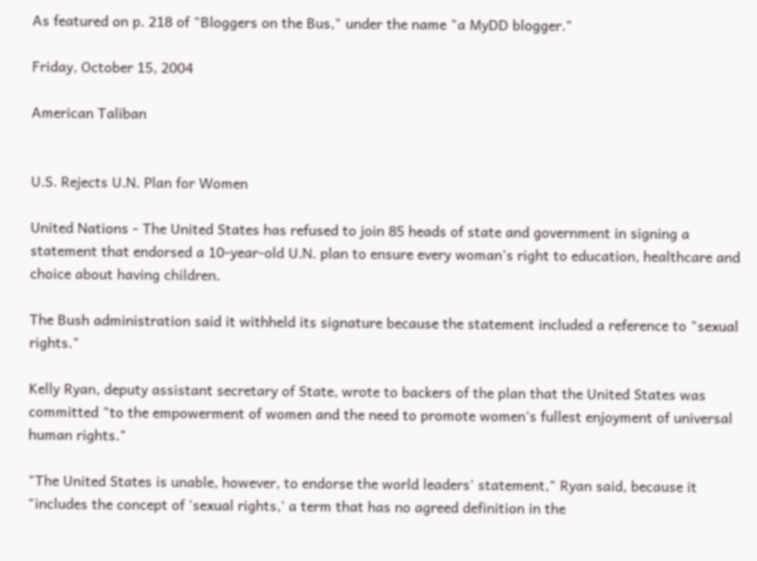As featured on p. 218 of "Bloggers on the Bus," under the name "a MyDD blogger."

Friday, October 15, 2004

American Taliban


U.S. Rejects U.N. Plan for Women

United Nations - The United States has refused to join 85 heads of state and government in signing a statement that endorsed a 10-year-old U.N. plan to ensure every woman's right to education, healthcare and choice about having children.

The Bush administration said it withheld its signature because the statement included a reference to "sexual rights."

Kelly Ryan, deputy assistant secretary of State, wrote to backers of the plan that the United States was committed "to the empowerment of women and the need to promote women's fullest enjoyment of universal human rights."

"The United States is unable, however, to endorse the world leaders' statement," Ryan said, because it "includes the concept of 'sexual rights,' a term that has no agreed definition in the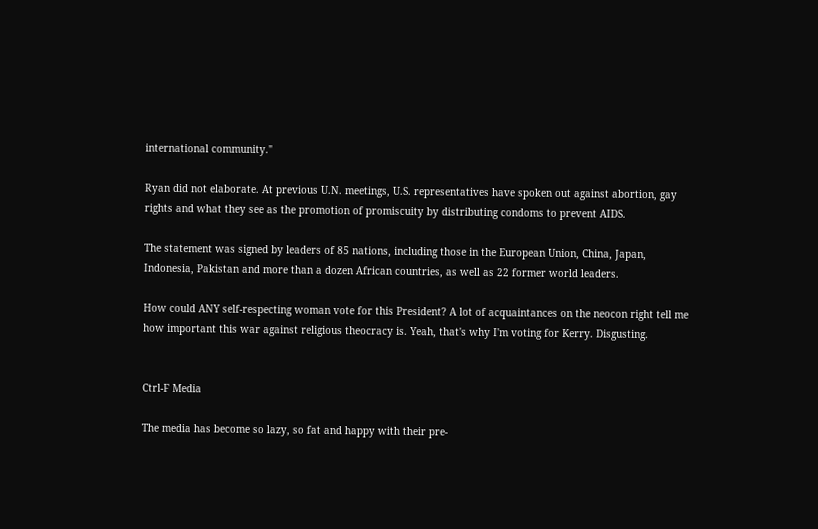international community."

Ryan did not elaborate. At previous U.N. meetings, U.S. representatives have spoken out against abortion, gay rights and what they see as the promotion of promiscuity by distributing condoms to prevent AIDS.

The statement was signed by leaders of 85 nations, including those in the European Union, China, Japan, Indonesia, Pakistan and more than a dozen African countries, as well as 22 former world leaders.

How could ANY self-respecting woman vote for this President? A lot of acquaintances on the neocon right tell me how important this war against religious theocracy is. Yeah, that's why I'm voting for Kerry. Disgusting.


Ctrl-F Media

The media has become so lazy, so fat and happy with their pre-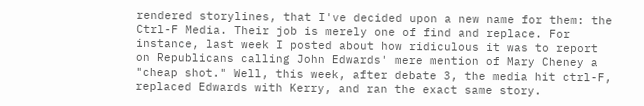rendered storylines, that I've decided upon a new name for them: the Ctrl-F Media. Their job is merely one of find and replace. For instance, last week I posted about how ridiculous it was to report on Republicans calling John Edwards' mere mention of Mary Cheney a "cheap shot." Well, this week, after debate 3, the media hit ctrl-F, replaced Edwards with Kerry, and ran the exact same story.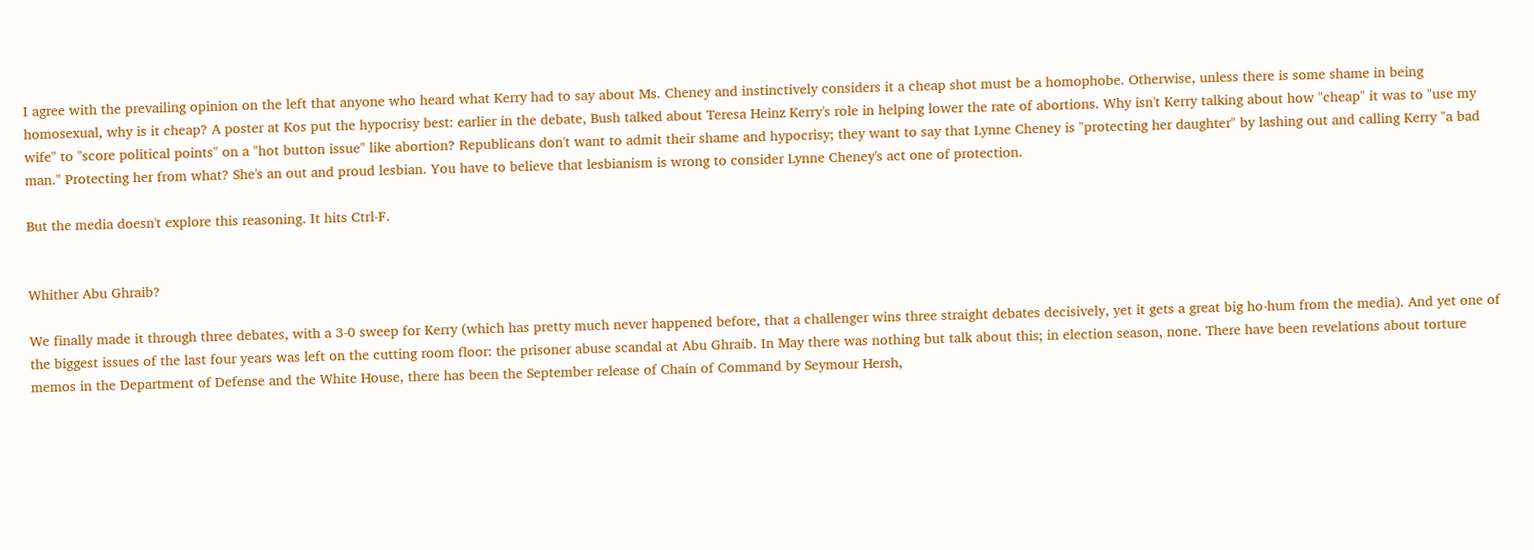I agree with the prevailing opinion on the left that anyone who heard what Kerry had to say about Ms. Cheney and instinctively considers it a cheap shot must be a homophobe. Otherwise, unless there is some shame in being homosexual, why is it cheap? A poster at Kos put the hypocrisy best: earlier in the debate, Bush talked about Teresa Heinz Kerry's role in helping lower the rate of abortions. Why isn't Kerry talking about how "cheap" it was to "use my wife" to "score political points" on a "hot button issue" like abortion? Republicans don't want to admit their shame and hypocrisy; they want to say that Lynne Cheney is "protecting her daughter" by lashing out and calling Kerry "a bad man." Protecting her from what? She's an out and proud lesbian. You have to believe that lesbianism is wrong to consider Lynne Cheney's act one of protection.

But the media doesn't explore this reasoning. It hits Ctrl-F.


Whither Abu Ghraib?

We finally made it through three debates, with a 3-0 sweep for Kerry (which has pretty much never happened before, that a challenger wins three straight debates decisively, yet it gets a great big ho-hum from the media). And yet one of the biggest issues of the last four years was left on the cutting room floor: the prisoner abuse scandal at Abu Ghraib. In May there was nothing but talk about this; in election season, none. There have been revelations about torture memos in the Department of Defense and the White House, there has been the September release of Chain of Command by Seymour Hersh,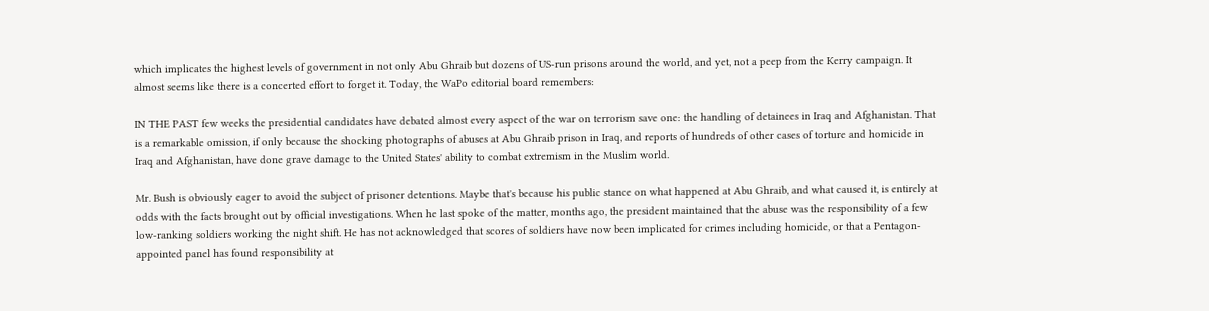which implicates the highest levels of government in not only Abu Ghraib but dozens of US-run prisons around the world, and yet, not a peep from the Kerry campaign. It almost seems like there is a concerted effort to forget it. Today, the WaPo editorial board remembers:

IN THE PAST few weeks the presidential candidates have debated almost every aspect of the war on terrorism save one: the handling of detainees in Iraq and Afghanistan. That is a remarkable omission, if only because the shocking photographs of abuses at Abu Ghraib prison in Iraq, and reports of hundreds of other cases of torture and homicide in Iraq and Afghanistan, have done grave damage to the United States' ability to combat extremism in the Muslim world.

Mr. Bush is obviously eager to avoid the subject of prisoner detentions. Maybe that's because his public stance on what happened at Abu Ghraib, and what caused it, is entirely at odds with the facts brought out by official investigations. When he last spoke of the matter, months ago, the president maintained that the abuse was the responsibility of a few low-ranking soldiers working the night shift. He has not acknowledged that scores of soldiers have now been implicated for crimes including homicide, or that a Pentagon-appointed panel has found responsibility at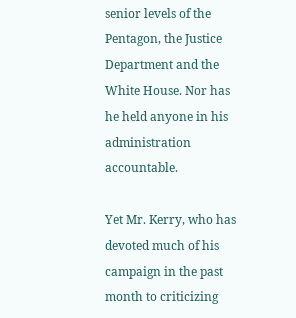senior levels of the Pentagon, the Justice Department and the White House. Nor has he held anyone in his administration accountable.

Yet Mr. Kerry, who has devoted much of his campaign in the past month to criticizing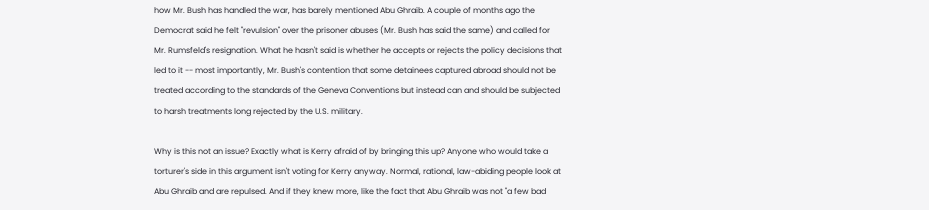how Mr. Bush has handled the war, has barely mentioned Abu Ghraib. A couple of months ago the Democrat said he felt "revulsion" over the prisoner abuses (Mr. Bush has said the same) and called for Mr. Rumsfeld's resignation. What he hasn't said is whether he accepts or rejects the policy decisions that led to it -- most importantly, Mr. Bush's contention that some detainees captured abroad should not be treated according to the standards of the Geneva Conventions but instead can and should be subjected to harsh treatments long rejected by the U.S. military.

Why is this not an issue? Exactly what is Kerry afraid of by bringing this up? Anyone who would take a torturer's side in this argument isn't voting for Kerry anyway. Normal, rational, law-abiding people look at Abu Ghraib and are repulsed. And if they knew more, like the fact that Abu Ghraib was not "a few bad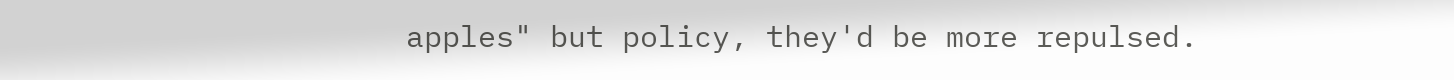apples" but policy, they'd be more repulsed.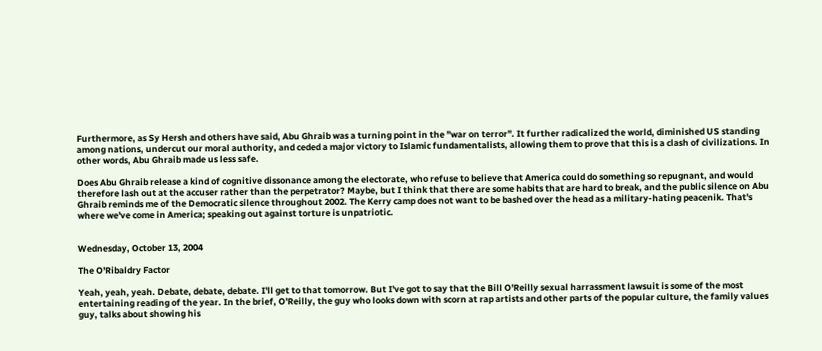Furthermore, as Sy Hersh and others have said, Abu Ghraib was a turning point in the "war on terror". It further radicalized the world, diminished US standing among nations, undercut our moral authority, and ceded a major victory to Islamic fundamentalists, allowing them to prove that this is a clash of civilizations. In other words, Abu Ghraib made us less safe.

Does Abu Ghraib release a kind of cognitive dissonance among the electorate, who refuse to believe that America could do something so repugnant, and would therefore lash out at the accuser rather than the perpetrator? Maybe, but I think that there are some habits that are hard to break, and the public silence on Abu Ghraib reminds me of the Democratic silence throughout 2002. The Kerry camp does not want to be bashed over the head as a military-hating peacenik. That's where we've come in America; speaking out against torture is unpatriotic.


Wednesday, October 13, 2004

The O'Ribaldry Factor

Yeah, yeah, yeah. Debate, debate, debate. I'll get to that tomorrow. But I've got to say that the Bill O'Reilly sexual harrassment lawsuit is some of the most entertaining reading of the year. In the brief, O'Reilly, the guy who looks down with scorn at rap artists and other parts of the popular culture, the family values guy, talks about showing his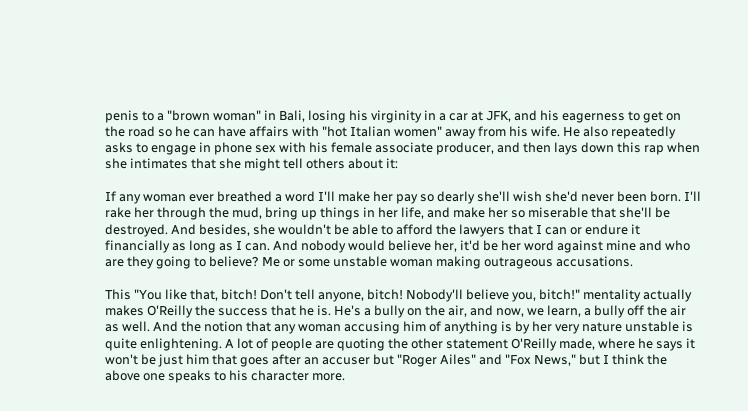penis to a "brown woman" in Bali, losing his virginity in a car at JFK, and his eagerness to get on the road so he can have affairs with "hot Italian women" away from his wife. He also repeatedly asks to engage in phone sex with his female associate producer, and then lays down this rap when she intimates that she might tell others about it:

If any woman ever breathed a word I'll make her pay so dearly she'll wish she'd never been born. I'll rake her through the mud, bring up things in her life, and make her so miserable that she'll be destroyed. And besides, she wouldn't be able to afford the lawyers that I can or endure it financially as long as I can. And nobody would believe her, it'd be her word against mine and who are they going to believe? Me or some unstable woman making outrageous accusations.

This "You like that, bitch! Don't tell anyone, bitch! Nobody'll believe you, bitch!" mentality actually makes O'Reilly the success that he is. He's a bully on the air, and now, we learn, a bully off the air as well. And the notion that any woman accusing him of anything is by her very nature unstable is quite enlightening. A lot of people are quoting the other statement O'Reilly made, where he says it won't be just him that goes after an accuser but "Roger Ailes" and "Fox News," but I think the above one speaks to his character more.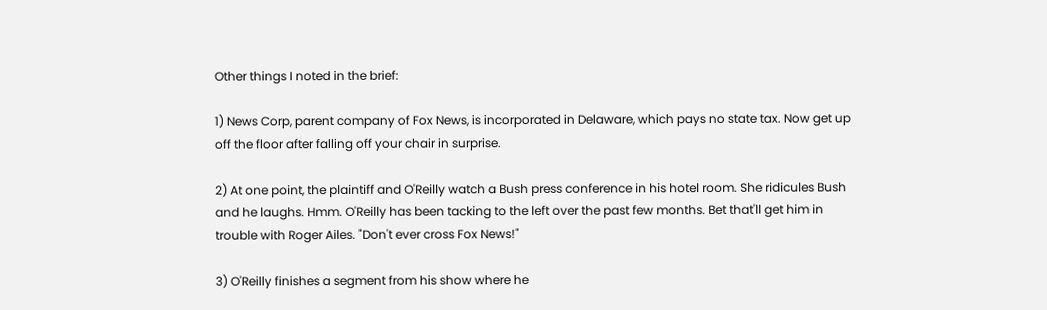Other things I noted in the brief:

1) News Corp, parent company of Fox News, is incorporated in Delaware, which pays no state tax. Now get up off the floor after falling off your chair in surprise.

2) At one point, the plaintiff and O'Reilly watch a Bush press conference in his hotel room. She ridicules Bush and he laughs. Hmm. O'Reilly has been tacking to the left over the past few months. Bet that'll get him in trouble with Roger Ailes. "Don't ever cross Fox News!"

3) O'Reilly finishes a segment from his show where he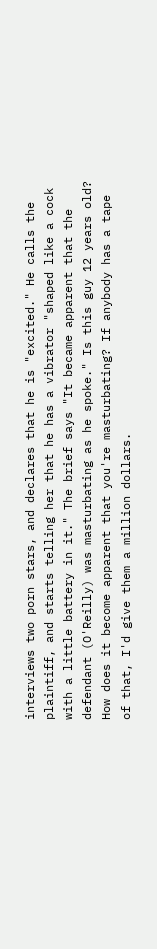interviews two porn stars, and declares that he is "excited." He calls the plaintiff, and starts telling her that he has a vibrator "shaped like a cock with a little battery in it." The brief says "It became apparent that the defendant (O'Reilly) was masturbating as he spoke." Is this guy 12 years old? How does it become apparent that you're masturbating? If anybody has a tape of that, I'd give them a million dollars.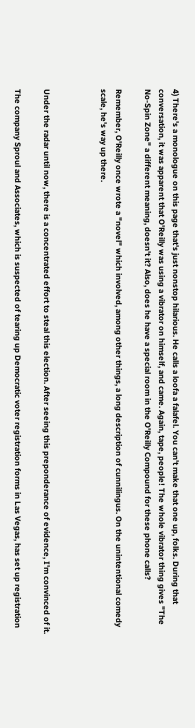4) There's a monologue on this page that's just nonstop hilarious. He calls a loofa a falafel. You can't make that one up, folks. During that conversation, it was apparent that O'Reilly was using a vibrator on himself, and came. Again, tape, people! The whole vibrator thing gives "The No-Spin Zone" a different meaning, doesn't it? Also, does he have a special room in the O'Reilly Compound for these phone calls?

Remember, O'Reilly once wrote a "novel" which involved, among other things, a long description of cunnilingus. On the unintentional comedy scale, he's way up there.



Under the radar until now, there is a concentrated effort to steal this election. After seeing this preponderance of evidence, I'm convinced of it.

The company Sproul and Associates, which is suspected of tearing up Democratic voter registration forms in Las Vegas, has set up registration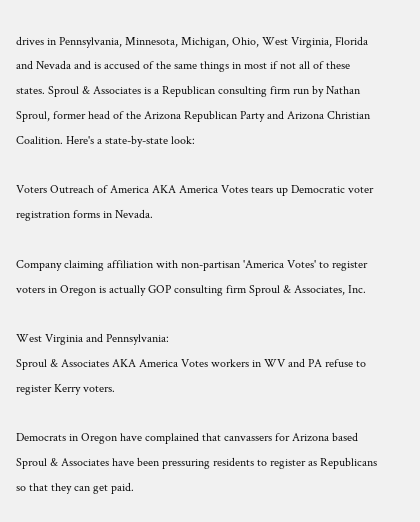drives in Pennsylvania, Minnesota, Michigan, Ohio, West Virginia, Florida and Nevada and is accused of the same things in most if not all of these states. Sproul & Associates is a Republican consulting firm run by Nathan Sproul, former head of the Arizona Republican Party and Arizona Christian Coalition. Here's a state-by-state look:

Voters Outreach of America AKA America Votes tears up Democratic voter registration forms in Nevada.

Company claiming affiliation with non-partisan 'America Votes' to register voters in Oregon is actually GOP consulting firm Sproul & Associates, Inc.

West Virginia and Pennsylvania:
Sproul & Associates AKA America Votes workers in WV and PA refuse to register Kerry voters.

Democrats in Oregon have complained that canvassers for Arizona based Sproul & Associates have been pressuring residents to register as Republicans so that they can get paid.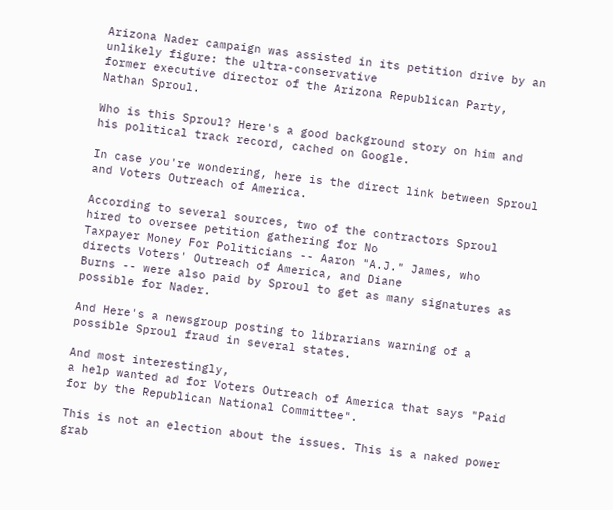Arizona Nader campaign was assisted in its petition drive by an unlikely figure: the ultra-conservative
former executive director of the Arizona Republican Party, Nathan Sproul.

Who is this Sproul? Here's a good background story on him and his political track record, cached on Google.

In case you're wondering, here is the direct link between Sproul and Voters Outreach of America.

According to several sources, two of the contractors Sproul hired to oversee petition gathering for No
Taxpayer Money For Politicians -- Aaron "A.J." James, who directs Voters' Outreach of America, and Diane
Burns -- were also paid by Sproul to get as many signatures as possible for Nader.

And Here's a newsgroup posting to librarians warning of a possible Sproul fraud in several states.

And most interestingly,
a help wanted ad for Voters Outreach of America that says "Paid for by the Republican National Committee".

This is not an election about the issues. This is a naked power grab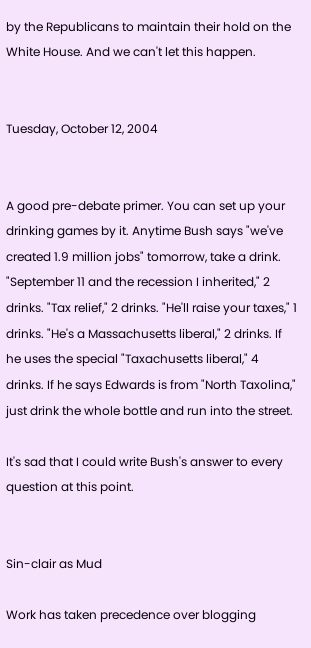by the Republicans to maintain their hold on the White House. And we can't let this happen.


Tuesday, October 12, 2004


A good pre-debate primer. You can set up your drinking games by it. Anytime Bush says "we've created 1.9 million jobs" tomorrow, take a drink. "September 11 and the recession I inherited," 2 drinks. "Tax relief," 2 drinks. "He'll raise your taxes," 1 drinks. "He's a Massachusetts liberal," 2 drinks. If he uses the special "Taxachusetts liberal," 4 drinks. If he says Edwards is from "North Taxolina," just drink the whole bottle and run into the street.

It's sad that I could write Bush's answer to every question at this point.


Sin-clair as Mud

Work has taken precedence over blogging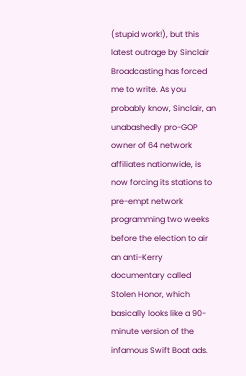(stupid work!), but this latest outrage by Sinclair Broadcasting has forced me to write. As you probably know, Sinclair, an unabashedly pro-GOP owner of 64 network affiliates nationwide, is now forcing its stations to pre-empt network programming two weeks before the election to air an anti-Kerry documentary called Stolen Honor, which basically looks like a 90-minute version of the infamous Swift Boat ads.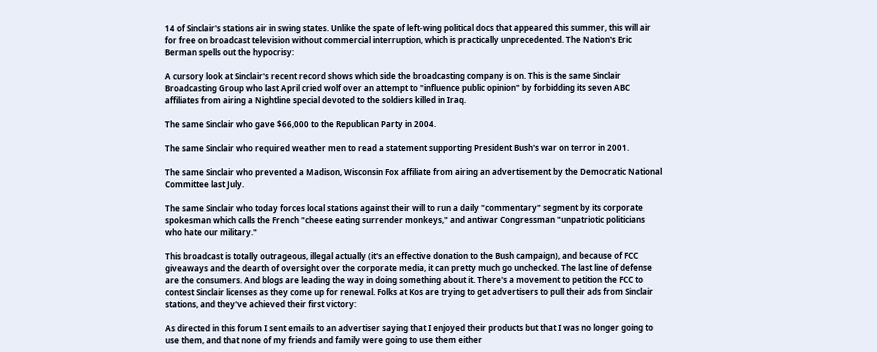14 of Sinclair's stations air in swing states. Unlike the spate of left-wing political docs that appeared this summer, this will air for free on broadcast television without commercial interruption, which is practically unprecedented. The Nation's Eric Berman spells out the hypocrisy:

A cursory look at Sinclair's recent record shows which side the broadcasting company is on. This is the same Sinclair Broadcasting Group who last April cried wolf over an attempt to "influence public opinion" by forbidding its seven ABC affiliates from airing a Nightline special devoted to the soldiers killed in Iraq.

The same Sinclair who gave $66,000 to the Republican Party in 2004.

The same Sinclair who required weather men to read a statement supporting President Bush's war on terror in 2001.

The same Sinclair who prevented a Madison, Wisconsin Fox affiliate from airing an advertisement by the Democratic National Committee last July.

The same Sinclair who today forces local stations against their will to run a daily "commentary" segment by its corporate spokesman which calls the French "cheese eating surrender monkeys," and antiwar Congressman "unpatriotic politicians who hate our military."

This broadcast is totally outrageous, illegal actually (it's an effective donation to the Bush campaign), and because of FCC giveaways and the dearth of oversight over the corporate media, it can pretty much go unchecked. The last line of defense are the consumers. And blogs are leading the way in doing something about it. There's a movement to petition the FCC to contest Sinclair licenses as they come up for renewal. Folks at Kos are trying to get advertisers to pull their ads from Sinclair stations, and they've achieved their first victory:

As directed in this forum I sent emails to an advertiser saying that I enjoyed their products but that I was no longer going to use them, and that none of my friends and family were going to use them either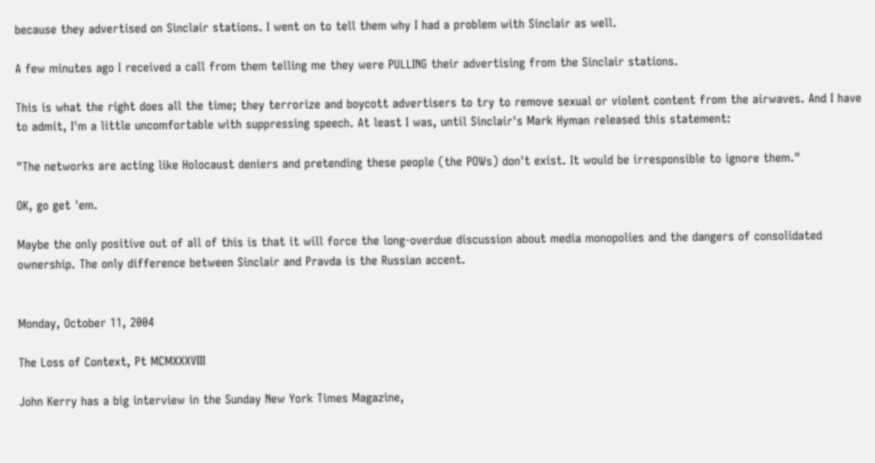because they advertised on Sinclair stations. I went on to tell them why I had a problem with Sinclair as well.

A few minutes ago I received a call from them telling me they were PULLING their advertising from the Sinclair stations.

This is what the right does all the time; they terrorize and boycott advertisers to try to remove sexual or violent content from the airwaves. And I have to admit, I'm a little uncomfortable with suppressing speech. At least I was, until Sinclair's Mark Hyman released this statement:

"The networks are acting like Holocaust deniers and pretending these people (the POWs) don't exist. It would be irresponsible to ignore them."

OK, go get 'em.

Maybe the only positive out of all of this is that it will force the long-overdue discussion about media monopolies and the dangers of consolidated ownership. The only difference between Sinclair and Pravda is the Russian accent.


Monday, October 11, 2004

The Loss of Context, Pt MCMXXXVIII

John Kerry has a big interview in the Sunday New York Times Magazine,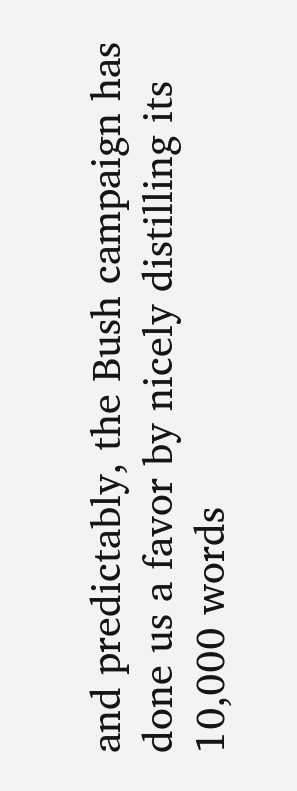and predictably, the Bush campaign has done us a favor by nicely distilling its 10,000 words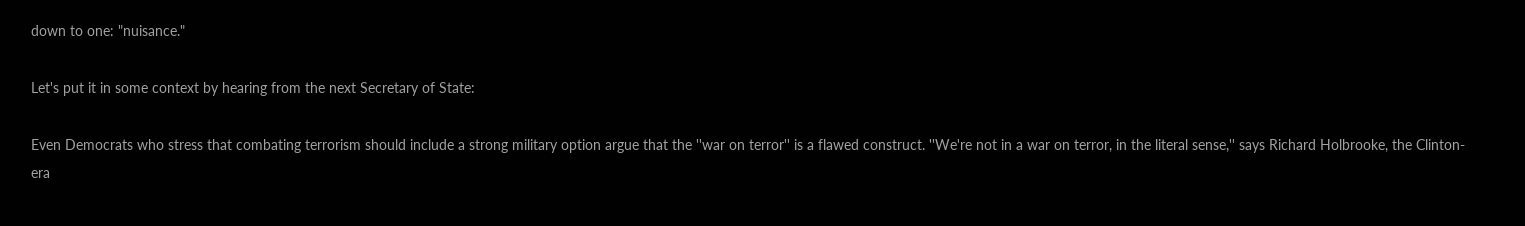down to one: "nuisance."

Let's put it in some context by hearing from the next Secretary of State:

Even Democrats who stress that combating terrorism should include a strong military option argue that the ''war on terror'' is a flawed construct. ''We're not in a war on terror, in the literal sense,'' says Richard Holbrooke, the Clinton-era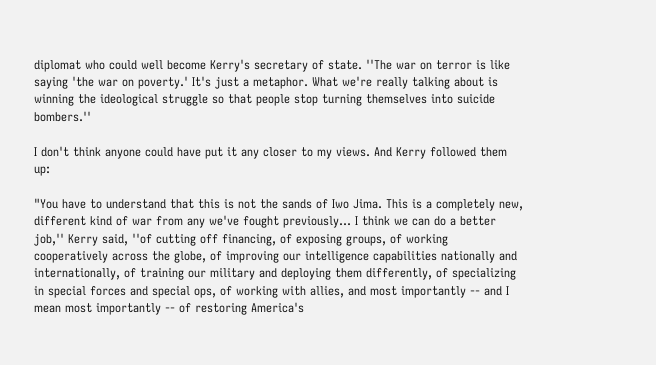diplomat who could well become Kerry's secretary of state. ''The war on terror is like saying 'the war on poverty.' It's just a metaphor. What we're really talking about is winning the ideological struggle so that people stop turning themselves into suicide bombers.''

I don't think anyone could have put it any closer to my views. And Kerry followed them up:

"You have to understand that this is not the sands of Iwo Jima. This is a completely new, different kind of war from any we've fought previously... I think we can do a better job,'' Kerry said, ''of cutting off financing, of exposing groups, of working cooperatively across the globe, of improving our intelligence capabilities nationally and internationally, of training our military and deploying them differently, of specializing in special forces and special ops, of working with allies, and most importantly -- and I mean most importantly -- of restoring America's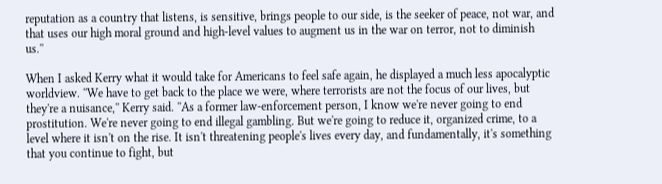reputation as a country that listens, is sensitive, brings people to our side, is the seeker of peace, not war, and that uses our high moral ground and high-level values to augment us in the war on terror, not to diminish us.''

When I asked Kerry what it would take for Americans to feel safe again, he displayed a much less apocalyptic worldview. ''We have to get back to the place we were, where terrorists are not the focus of our lives, but they're a nuisance,'' Kerry said. ''As a former law-enforcement person, I know we're never going to end prostitution. We're never going to end illegal gambling. But we're going to reduce it, organized crime, to a level where it isn't on the rise. It isn't threatening people's lives every day, and fundamentally, it's something that you continue to fight, but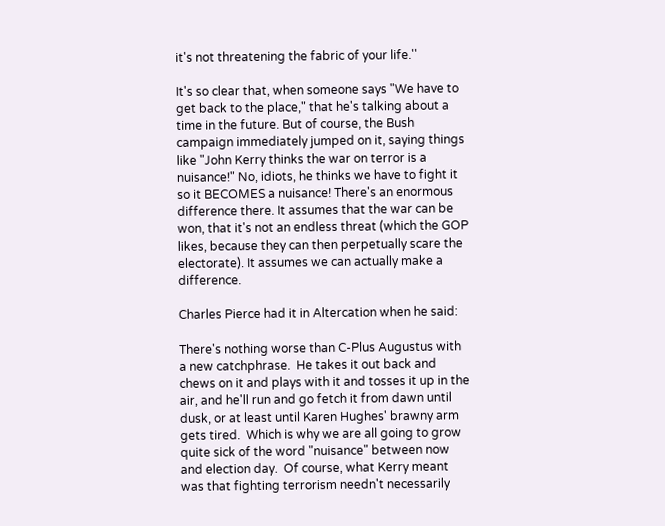it's not threatening the fabric of your life.''

It's so clear that, when someone says "We have to get back to the place," that he's talking about a time in the future. But of course, the Bush campaign immediately jumped on it, saying things like "John Kerry thinks the war on terror is a nuisance!" No, idiots, he thinks we have to fight it so it BECOMES a nuisance! There's an enormous difference there. It assumes that the war can be won, that it's not an endless threat (which the GOP likes, because they can then perpetually scare the electorate). It assumes we can actually make a difference.

Charles Pierce had it in Altercation when he said:

There's nothing worse than C-Plus Augustus with a new catchphrase.  He takes it out back and chews on it and plays with it and tosses it up in the air, and he'll run and go fetch it from dawn until dusk, or at least until Karen Hughes' brawny arm gets tired.  Which is why we are all going to grow quite sick of the word "nuisance" between now and election day.  Of course, what Kerry meant was that fighting terrorism needn't necessarily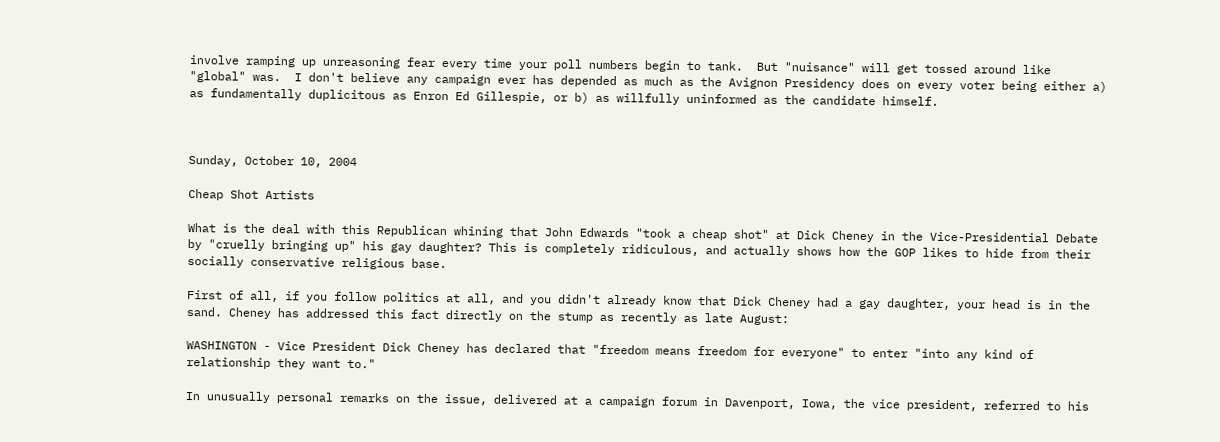involve ramping up unreasoning fear every time your poll numbers begin to tank.  But "nuisance" will get tossed around like "global" was.  I don't believe any campaign ever has depended as much as the Avignon Presidency does on every voter being either a) as fundamentally duplicitous as Enron Ed Gillespie, or b) as willfully uninformed as the candidate himself.



Sunday, October 10, 2004

Cheap Shot Artists

What is the deal with this Republican whining that John Edwards "took a cheap shot" at Dick Cheney in the Vice-Presidential Debate by "cruelly bringing up" his gay daughter? This is completely ridiculous, and actually shows how the GOP likes to hide from their socially conservative religious base.

First of all, if you follow politics at all, and you didn't already know that Dick Cheney had a gay daughter, your head is in the sand. Cheney has addressed this fact directly on the stump as recently as late August:

WASHINGTON - Vice President Dick Cheney has declared that "freedom means freedom for everyone" to enter "into any kind of relationship they want to."

In unusually personal remarks on the issue, delivered at a campaign forum in Davenport, Iowa, the vice president, referred to his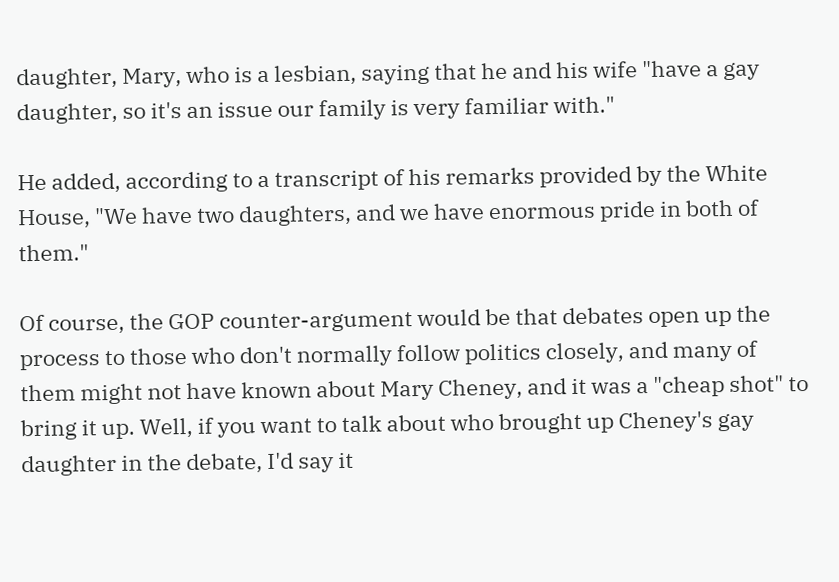daughter, Mary, who is a lesbian, saying that he and his wife "have a gay daughter, so it's an issue our family is very familiar with."

He added, according to a transcript of his remarks provided by the White House, "We have two daughters, and we have enormous pride in both of them."

Of course, the GOP counter-argument would be that debates open up the process to those who don't normally follow politics closely, and many of them might not have known about Mary Cheney, and it was a "cheap shot" to bring it up. Well, if you want to talk about who brought up Cheney's gay daughter in the debate, I'd say it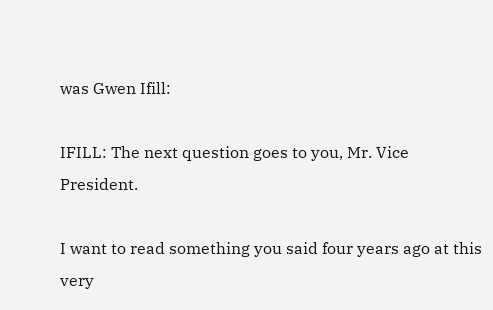was Gwen Ifill:

IFILL: The next question goes to you, Mr. Vice President.

I want to read something you said four years ago at this very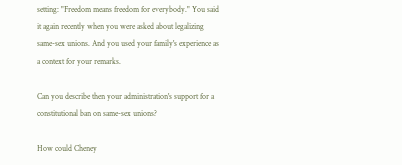setting: "Freedom means freedom for everybody." You said it again recently when you were asked about legalizing same-sex unions. And you used your family's experience as a context for your remarks.

Can you describe then your administration's support for a constitutional ban on same-sex unions?

How could Cheney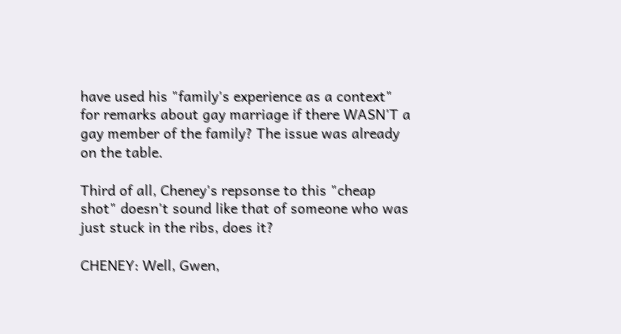have used his "family's experience as a context" for remarks about gay marriage if there WASN'T a gay member of the family? The issue was already on the table.

Third of all, Cheney's repsonse to this "cheap shot" doesn't sound like that of someone who was just stuck in the ribs, does it?

CHENEY: Well, Gwen,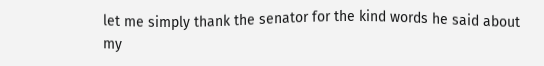let me simply thank the senator for the kind words he said about my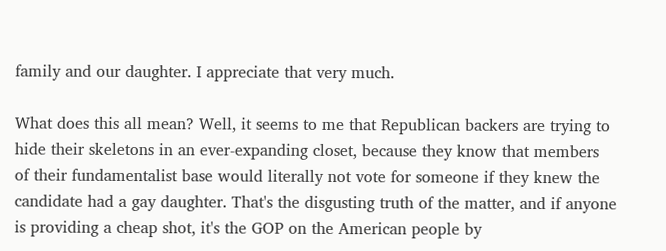family and our daughter. I appreciate that very much.

What does this all mean? Well, it seems to me that Republican backers are trying to hide their skeletons in an ever-expanding closet, because they know that members of their fundamentalist base would literally not vote for someone if they knew the candidate had a gay daughter. That's the disgusting truth of the matter, and if anyone is providing a cheap shot, it's the GOP on the American people by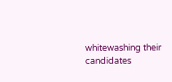whitewashing their candidates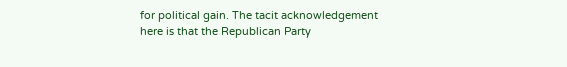for political gain. The tacit acknowledgement here is that the Republican Party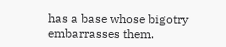has a base whose bigotry embarrasses them.